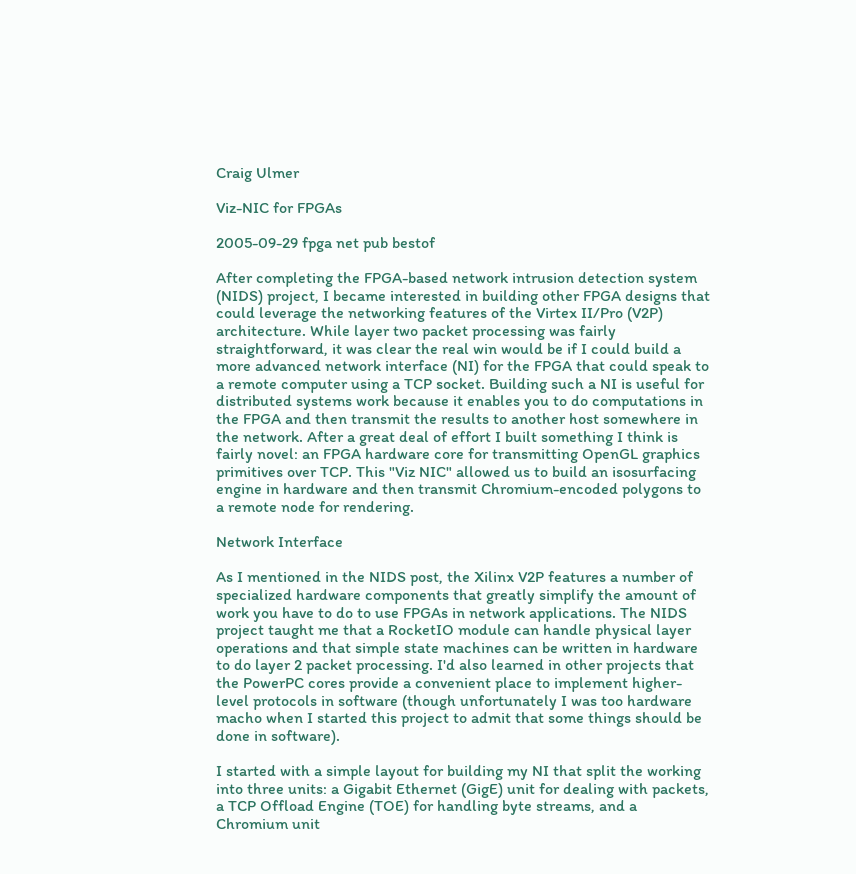Craig Ulmer

Viz-NIC for FPGAs

2005-09-29 fpga net pub bestof

After completing the FPGA-based network intrusion detection system (NIDS) project, I became interested in building other FPGA designs that could leverage the networking features of the Virtex II/Pro (V2P) architecture. While layer two packet processing was fairly straightforward, it was clear the real win would be if I could build a more advanced network interface (NI) for the FPGA that could speak to a remote computer using a TCP socket. Building such a NI is useful for distributed systems work because it enables you to do computations in the FPGA and then transmit the results to another host somewhere in the network. After a great deal of effort I built something I think is fairly novel: an FPGA hardware core for transmitting OpenGL graphics primitives over TCP. This "Viz NIC" allowed us to build an isosurfacing engine in hardware and then transmit Chromium-encoded polygons to a remote node for rendering.

Network Interface

As I mentioned in the NIDS post, the Xilinx V2P features a number of specialized hardware components that greatly simplify the amount of work you have to do to use FPGAs in network applications. The NIDS project taught me that a RocketIO module can handle physical layer operations and that simple state machines can be written in hardware to do layer 2 packet processing. I'd also learned in other projects that the PowerPC cores provide a convenient place to implement higher-level protocols in software (though unfortunately I was too hardware macho when I started this project to admit that some things should be done in software).

I started with a simple layout for building my NI that split the working into three units: a Gigabit Ethernet (GigE) unit for dealing with packets, a TCP Offload Engine (TOE) for handling byte streams, and a Chromium unit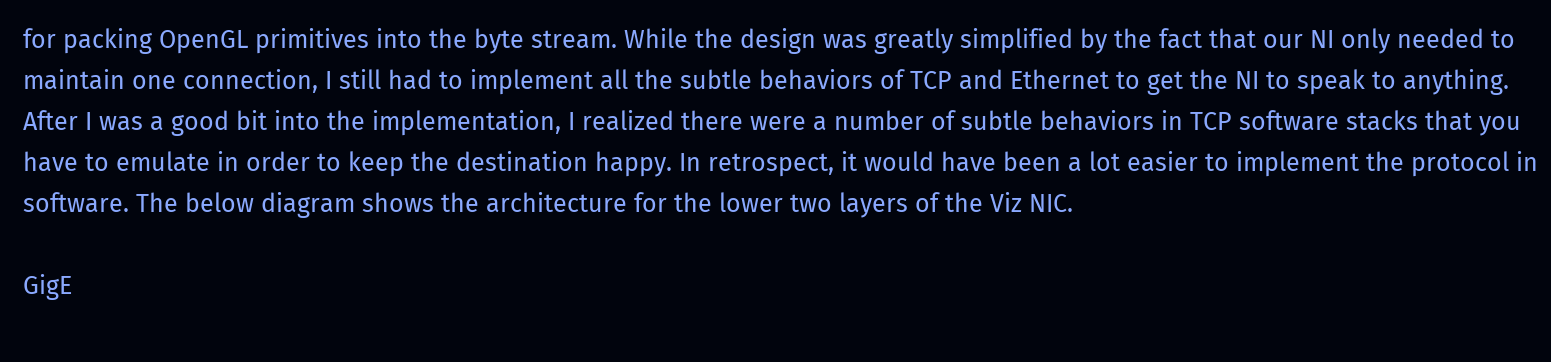for packing OpenGL primitives into the byte stream. While the design was greatly simplified by the fact that our NI only needed to maintain one connection, I still had to implement all the subtle behaviors of TCP and Ethernet to get the NI to speak to anything. After I was a good bit into the implementation, I realized there were a number of subtle behaviors in TCP software stacks that you have to emulate in order to keep the destination happy. In retrospect, it would have been a lot easier to implement the protocol in software. The below diagram shows the architecture for the lower two layers of the Viz NIC.

GigE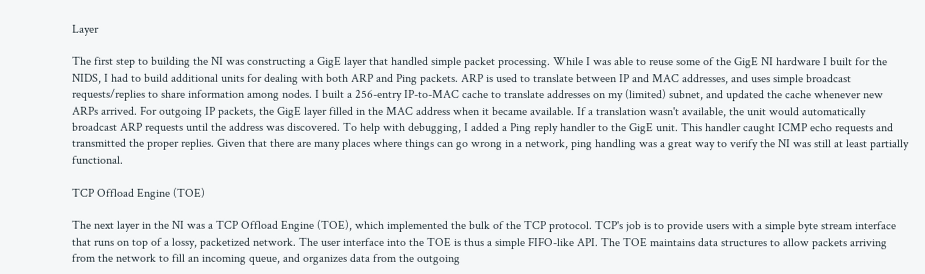Layer

The first step to building the NI was constructing a GigE layer that handled simple packet processing. While I was able to reuse some of the GigE NI hardware I built for the NIDS, I had to build additional units for dealing with both ARP and Ping packets. ARP is used to translate between IP and MAC addresses, and uses simple broadcast requests/replies to share information among nodes. I built a 256-entry IP-to-MAC cache to translate addresses on my (limited) subnet, and updated the cache whenever new ARPs arrived. For outgoing IP packets, the GigE layer filled in the MAC address when it became available. If a translation wasn't available, the unit would automatically broadcast ARP requests until the address was discovered. To help with debugging, I added a Ping reply handler to the GigE unit. This handler caught ICMP echo requests and transmitted the proper replies. Given that there are many places where things can go wrong in a network, ping handling was a great way to verify the NI was still at least partially functional.

TCP Offload Engine (TOE)

The next layer in the NI was a TCP Offload Engine (TOE), which implemented the bulk of the TCP protocol. TCP's job is to provide users with a simple byte stream interface that runs on top of a lossy, packetized network. The user interface into the TOE is thus a simple FIFO-like API. The TOE maintains data structures to allow packets arriving from the network to fill an incoming queue, and organizes data from the outgoing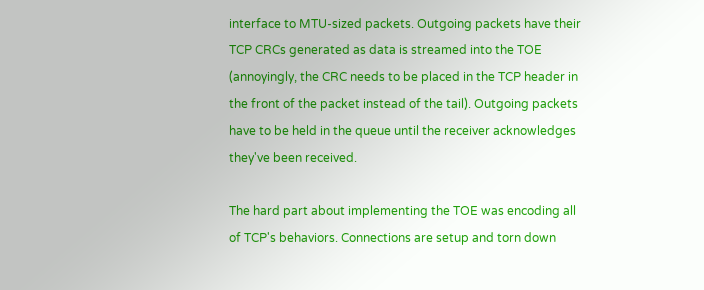interface to MTU-sized packets. Outgoing packets have their TCP CRCs generated as data is streamed into the TOE (annoyingly, the CRC needs to be placed in the TCP header in the front of the packet instead of the tail). Outgoing packets have to be held in the queue until the receiver acknowledges they've been received.

The hard part about implementing the TOE was encoding all of TCP's behaviors. Connections are setup and torn down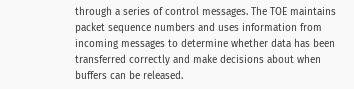through a series of control messages. The TOE maintains packet sequence numbers and uses information from incoming messages to determine whether data has been transferred correctly and make decisions about when buffers can be released.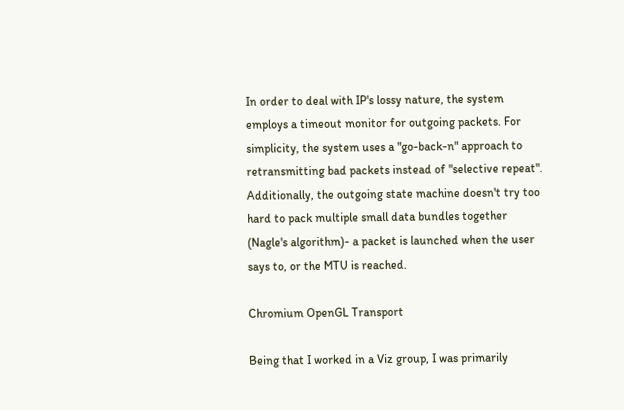In order to deal with IP's lossy nature, the system employs a timeout monitor for outgoing packets. For simplicity, the system uses a "go-back-n" approach to retransmitting bad packets instead of "selective repeat". Additionally, the outgoing state machine doesn't try too hard to pack multiple small data bundles together (Nagle's algorithm)- a packet is launched when the user says to, or the MTU is reached.

Chromium OpenGL Transport

Being that I worked in a Viz group, I was primarily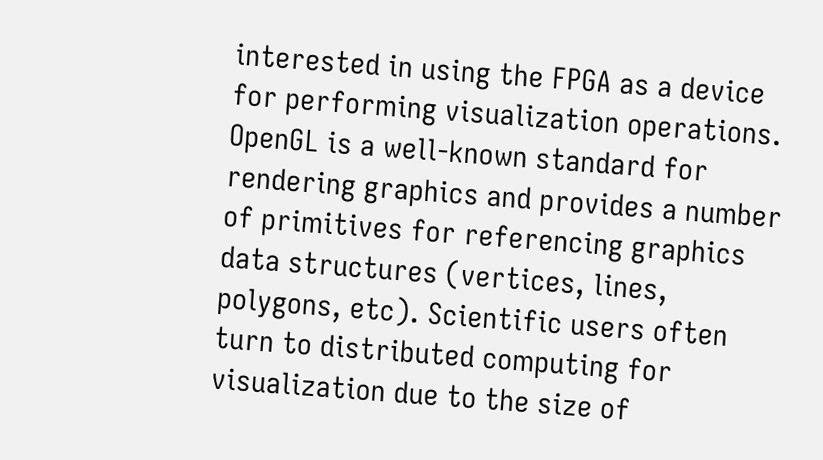interested in using the FPGA as a device for performing visualization operations. OpenGL is a well-known standard for rendering graphics and provides a number of primitives for referencing graphics data structures (vertices, lines, polygons, etc). Scientific users often turn to distributed computing for visualization due to the size of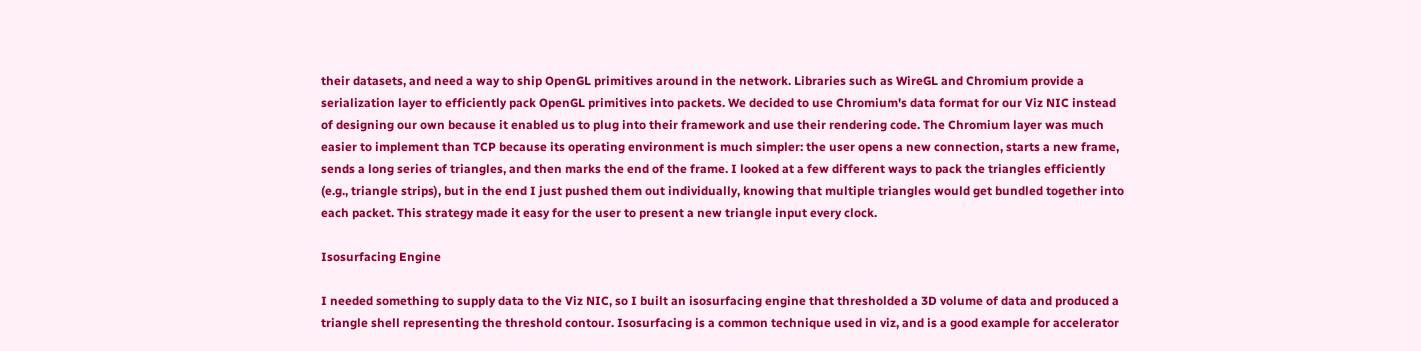their datasets, and need a way to ship OpenGL primitives around in the network. Libraries such as WireGL and Chromium provide a serialization layer to efficiently pack OpenGL primitives into packets. We decided to use Chromium's data format for our Viz NIC instead of designing our own because it enabled us to plug into their framework and use their rendering code. The Chromium layer was much easier to implement than TCP because its operating environment is much simpler: the user opens a new connection, starts a new frame, sends a long series of triangles, and then marks the end of the frame. I looked at a few different ways to pack the triangles efficiently (e.g., triangle strips), but in the end I just pushed them out individually, knowing that multiple triangles would get bundled together into each packet. This strategy made it easy for the user to present a new triangle input every clock.

Isosurfacing Engine

I needed something to supply data to the Viz NIC, so I built an isosurfacing engine that thresholded a 3D volume of data and produced a triangle shell representing the threshold contour. Isosurfacing is a common technique used in viz, and is a good example for accelerator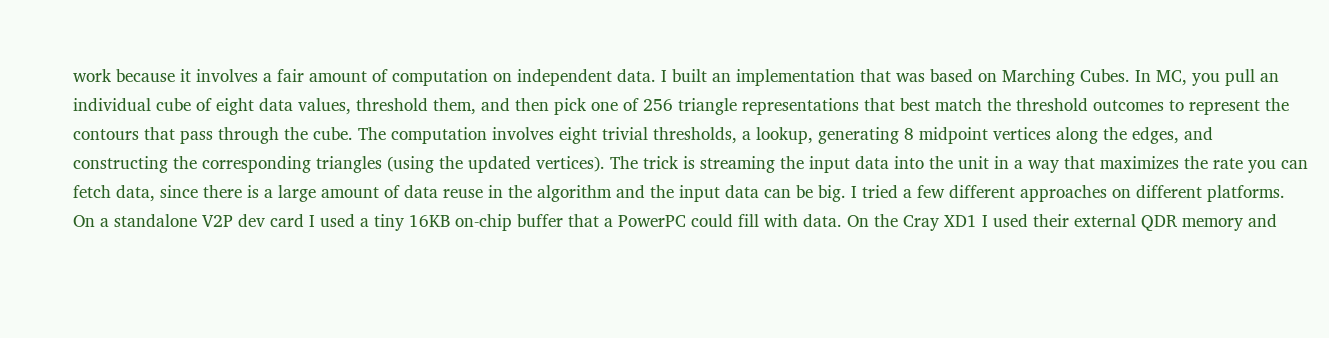work because it involves a fair amount of computation on independent data. I built an implementation that was based on Marching Cubes. In MC, you pull an individual cube of eight data values, threshold them, and then pick one of 256 triangle representations that best match the threshold outcomes to represent the contours that pass through the cube. The computation involves eight trivial thresholds, a lookup, generating 8 midpoint vertices along the edges, and constructing the corresponding triangles (using the updated vertices). The trick is streaming the input data into the unit in a way that maximizes the rate you can fetch data, since there is a large amount of data reuse in the algorithm and the input data can be big. I tried a few different approaches on different platforms. On a standalone V2P dev card I used a tiny 16KB on-chip buffer that a PowerPC could fill with data. On the Cray XD1 I used their external QDR memory and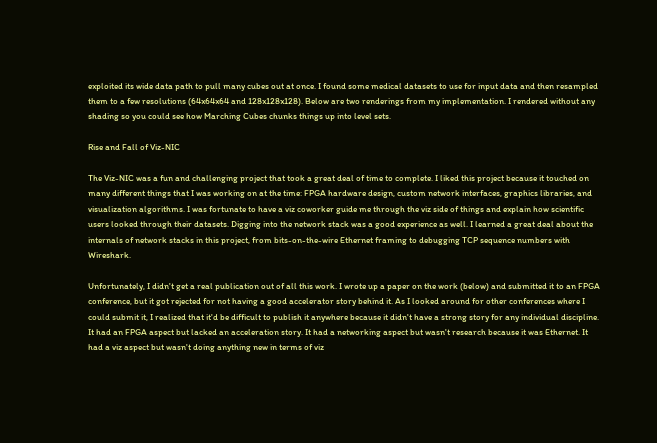exploited its wide data path to pull many cubes out at once. I found some medical datasets to use for input data and then resampled them to a few resolutions (64x64x64 and 128x128x128). Below are two renderings from my implementation. I rendered without any shading so you could see how Marching Cubes chunks things up into level sets.

Rise and Fall of Viz-NIC

The Viz-NIC was a fun and challenging project that took a great deal of time to complete. I liked this project because it touched on many different things that I was working on at the time: FPGA hardware design, custom network interfaces, graphics libraries, and visualization algorithms. I was fortunate to have a viz coworker guide me through the viz side of things and explain how scientific users looked through their datasets. Digging into the network stack was a good experience as well. I learned a great deal about the internals of network stacks in this project, from bits-on-the-wire Ethernet framing to debugging TCP sequence numbers with Wireshark.

Unfortunately, I didn't get a real publication out of all this work. I wrote up a paper on the work (below) and submitted it to an FPGA conference, but it got rejected for not having a good accelerator story behind it. As I looked around for other conferences where I could submit it, I realized that it'd be difficult to publish it anywhere because it didn't have a strong story for any individual discipline. It had an FPGA aspect but lacked an acceleration story. It had a networking aspect but wasn't research because it was Ethernet. It had a viz aspect but wasn't doing anything new in terms of viz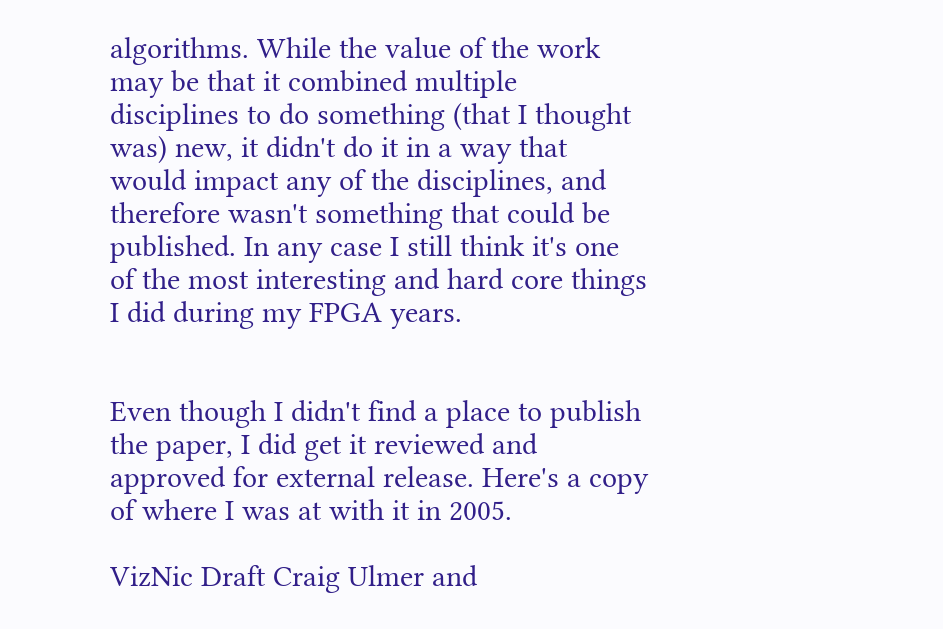algorithms. While the value of the work may be that it combined multiple disciplines to do something (that I thought was) new, it didn't do it in a way that would impact any of the disciplines, and therefore wasn't something that could be published. In any case I still think it's one of the most interesting and hard core things I did during my FPGA years.


Even though I didn't find a place to publish the paper, I did get it reviewed and approved for external release. Here's a copy of where I was at with it in 2005.

VizNic Draft Craig Ulmer and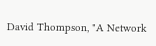David Thompson, "A Network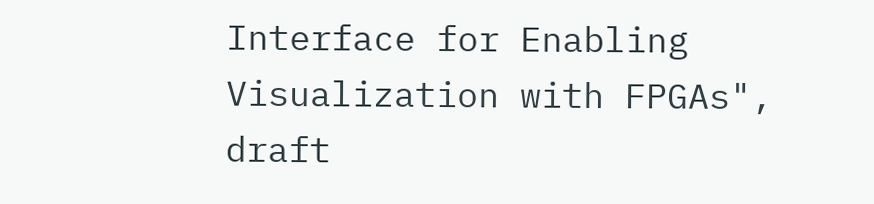Interface for Enabling Visualization with FPGAs", draft